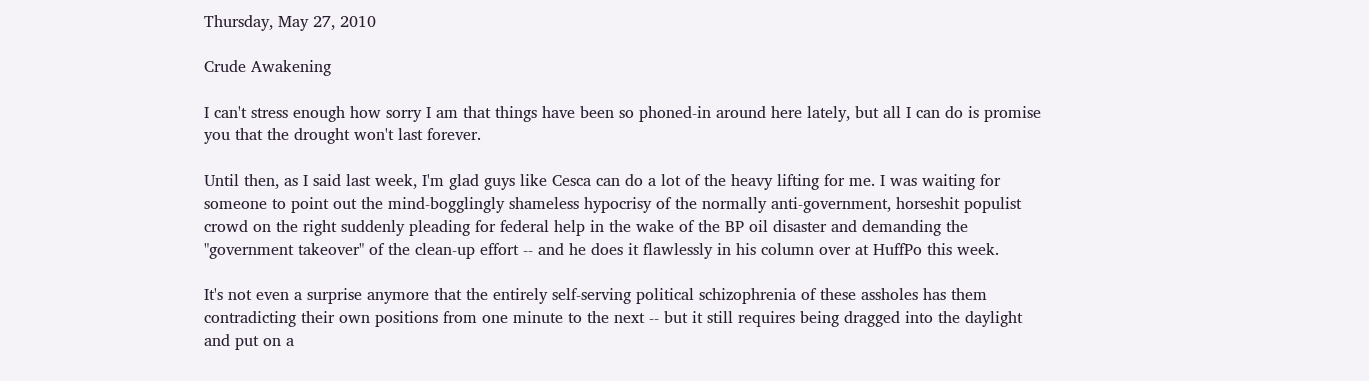Thursday, May 27, 2010

Crude Awakening

I can't stress enough how sorry I am that things have been so phoned-in around here lately, but all I can do is promise you that the drought won't last forever.

Until then, as I said last week, I'm glad guys like Cesca can do a lot of the heavy lifting for me. I was waiting for someone to point out the mind-bogglingly shameless hypocrisy of the normally anti-government, horseshit populist crowd on the right suddenly pleading for federal help in the wake of the BP oil disaster and demanding the "government takeover" of the clean-up effort -- and he does it flawlessly in his column over at HuffPo this week.

It's not even a surprise anymore that the entirely self-serving political schizophrenia of these assholes has them contradicting their own positions from one minute to the next -- but it still requires being dragged into the daylight and put on a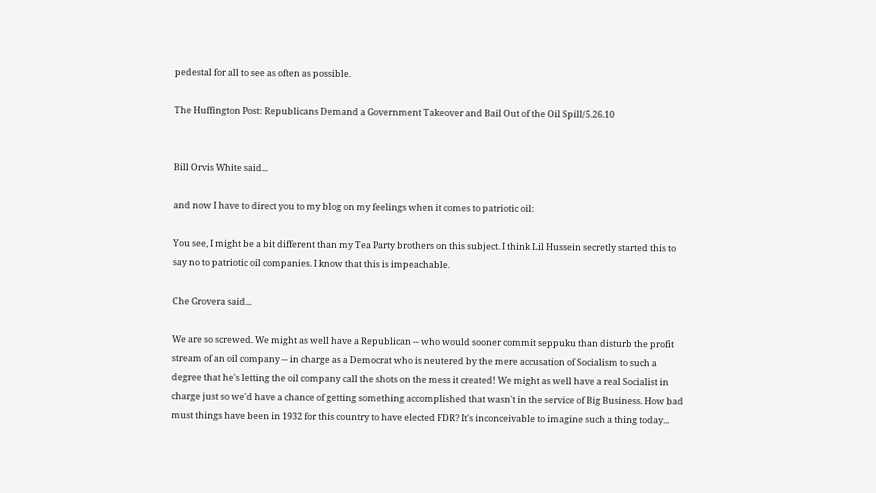pedestal for all to see as often as possible.

The Huffington Post: Republicans Demand a Government Takeover and Bail Out of the Oil Spill/5.26.10


Bill Orvis White said...

and now I have to direct you to my blog on my feelings when it comes to patriotic oil:

You see, I might be a bit different than my Tea Party brothers on this subject. I think Lil Hussein secretly started this to say no to patriotic oil companies. I know that this is impeachable.

Che Grovera said...

We are so screwed. We might as well have a Republican -- who would sooner commit seppuku than disturb the profit stream of an oil company -- in charge as a Democrat who is neutered by the mere accusation of Socialism to such a degree that he's letting the oil company call the shots on the mess it created! We might as well have a real Socialist in charge just so we'd have a chance of getting something accomplished that wasn't in the service of Big Business. How bad must things have been in 1932 for this country to have elected FDR? It's inconceivable to imagine such a thing today...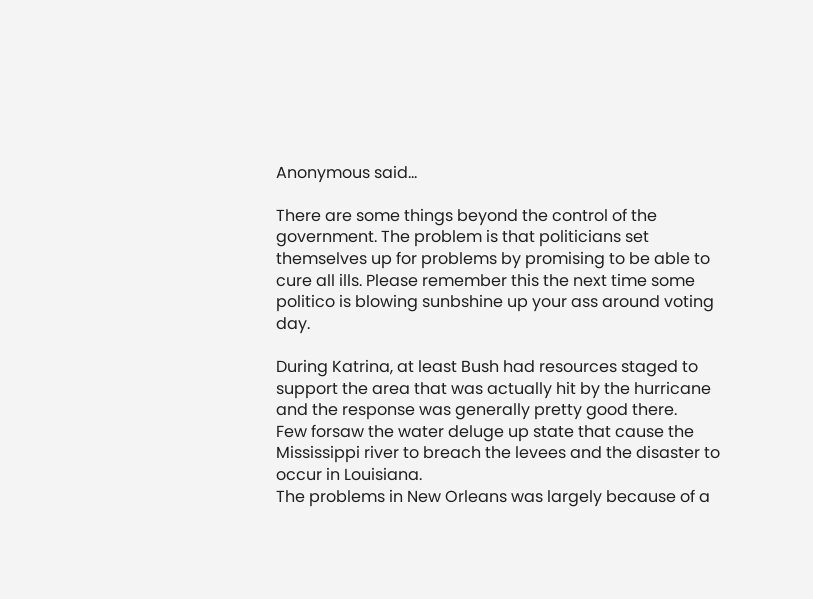Anonymous said...

There are some things beyond the control of the government. The problem is that politicians set themselves up for problems by promising to be able to cure all ills. Please remember this the next time some politico is blowing sunbshine up your ass around voting day.

During Katrina, at least Bush had resources staged to support the area that was actually hit by the hurricane and the response was generally pretty good there.
Few forsaw the water deluge up state that cause the Mississippi river to breach the levees and the disaster to occur in Louisiana.
The problems in New Orleans was largely because of a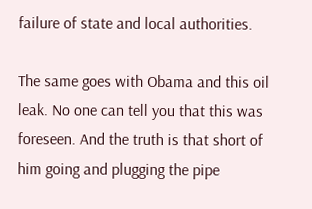failure of state and local authorities.

The same goes with Obama and this oil leak. No one can tell you that this was foreseen. And the truth is that short of him going and plugging the pipe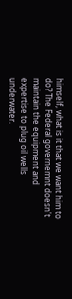himself, what is it that we want him to do? The Federal governemnt doesn't maintain the equipment and expertise to plug oil wells underwater.